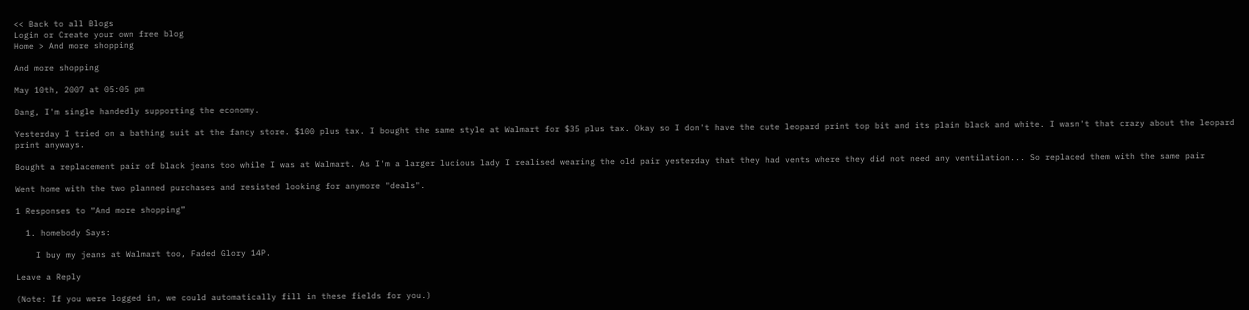<< Back to all Blogs
Login or Create your own free blog
Home > And more shopping

And more shopping

May 10th, 2007 at 05:05 pm

Dang, I'm single handedly supporting the economy.

Yesterday I tried on a bathing suit at the fancy store. $100 plus tax. I bought the same style at Walmart for $35 plus tax. Okay so I don't have the cute leopard print top bit and its plain black and white. I wasn't that crazy about the leopard print anyways.

Bought a replacement pair of black jeans too while I was at Walmart. As I'm a larger lucious lady I realised wearing the old pair yesterday that they had vents where they did not need any ventilation... So replaced them with the same pair

Went home with the two planned purchases and resisted looking for anymore "deals".

1 Responses to “And more shopping”

  1. homebody Says:

    I buy my jeans at Walmart too, Faded Glory 14P.

Leave a Reply

(Note: If you were logged in, we could automatically fill in these fields for you.)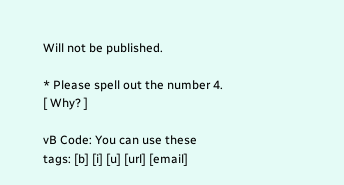Will not be published.

* Please spell out the number 4.  [ Why? ]

vB Code: You can use these tags: [b] [i] [u] [url] [email]